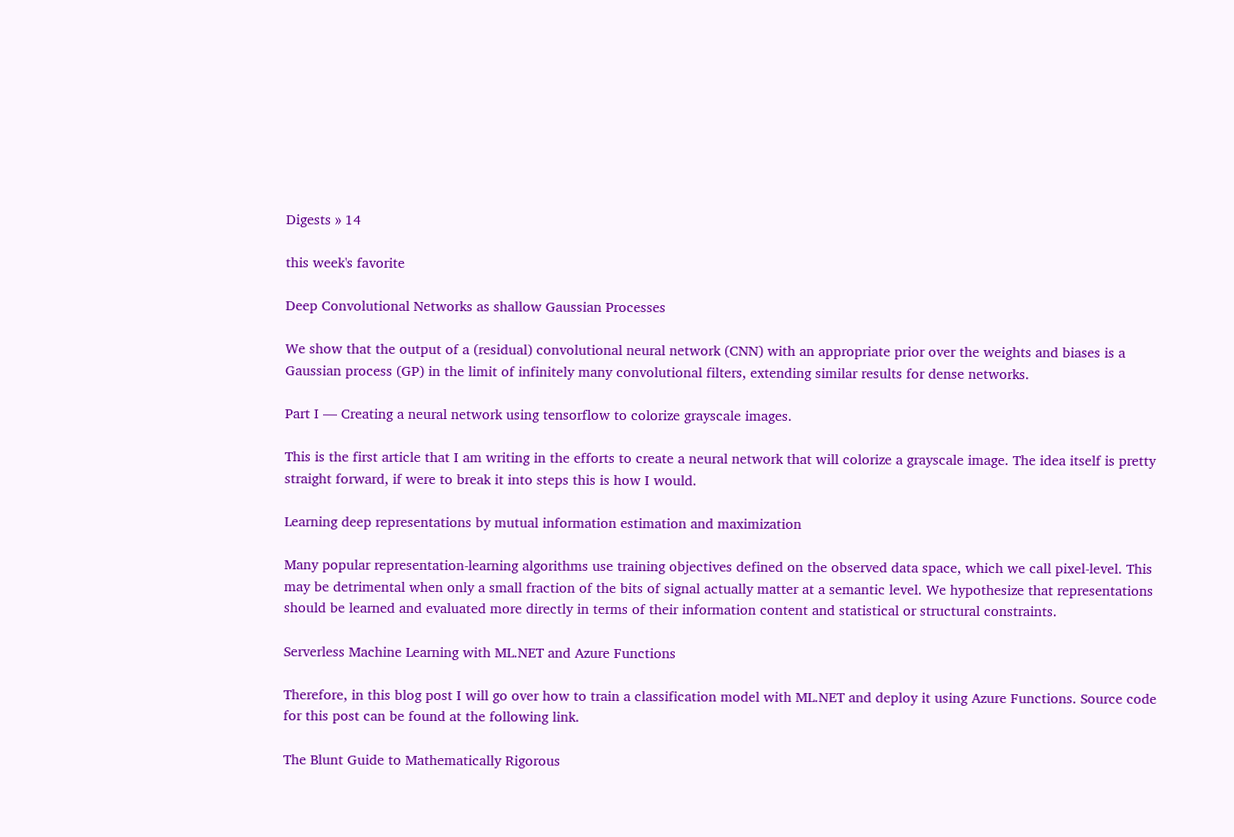Digests » 14

this week's favorite

Deep Convolutional Networks as shallow Gaussian Processes

We show that the output of a (residual) convolutional neural network (CNN) with an appropriate prior over the weights and biases is a Gaussian process (GP) in the limit of infinitely many convolutional filters, extending similar results for dense networks.

Part I — Creating a neural network using tensorflow to colorize grayscale images.

This is the first article that I am writing in the efforts to create a neural network that will colorize a grayscale image. The idea itself is pretty straight forward, if were to break it into steps this is how I would.

Learning deep representations by mutual information estimation and maximization

Many popular representation-learning algorithms use training objectives defined on the observed data space, which we call pixel-level. This may be detrimental when only a small fraction of the bits of signal actually matter at a semantic level. We hypothesize that representations should be learned and evaluated more directly in terms of their information content and statistical or structural constraints.

Serverless Machine Learning with ML.NET and Azure Functions

Therefore, in this blog post I will go over how to train a classification model with ML.NET and deploy it using Azure Functions. Source code for this post can be found at the following link.

The Blunt Guide to Mathematically Rigorous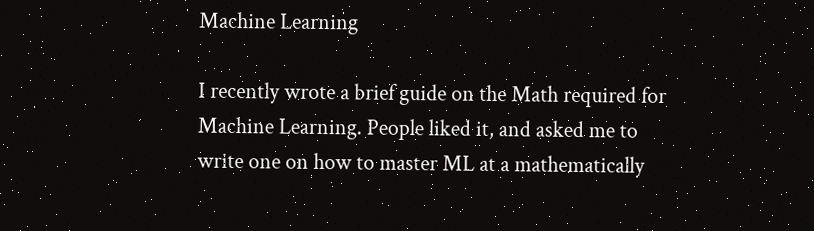Machine Learning

I recently wrote a brief guide on the Math required for Machine Learning. People liked it, and asked me to write one on how to master ML at a mathematically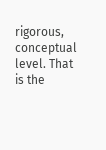rigorous, conceptual level. That is the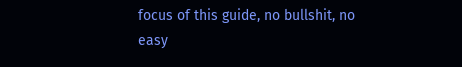focus of this guide, no bullshit, no easy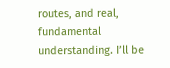routes, and real, fundamental understanding. I’ll be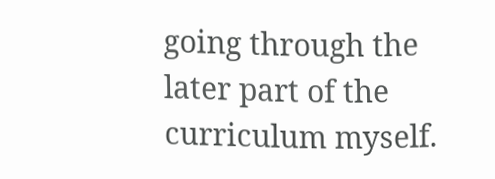going through the later part of the curriculum myself.